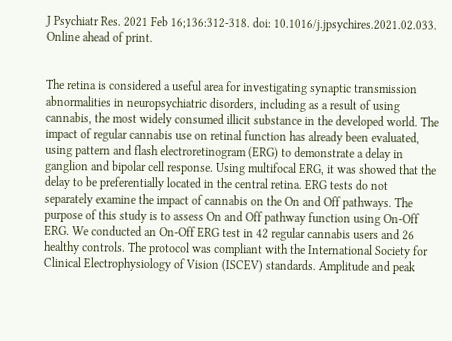J Psychiatr Res. 2021 Feb 16;136:312-318. doi: 10.1016/j.jpsychires.2021.02.033. Online ahead of print.


The retina is considered a useful area for investigating synaptic transmission abnormalities in neuropsychiatric disorders, including as a result of using cannabis, the most widely consumed illicit substance in the developed world. The impact of regular cannabis use on retinal function has already been evaluated, using pattern and flash electroretinogram (ERG) to demonstrate a delay in ganglion and bipolar cell response. Using multifocal ERG, it was showed that the delay to be preferentially located in the central retina. ERG tests do not separately examine the impact of cannabis on the On and Off pathways. The purpose of this study is to assess On and Off pathway function using On-Off ERG. We conducted an On-Off ERG test in 42 regular cannabis users and 26 healthy controls. The protocol was compliant with the International Society for Clinical Electrophysiology of Vision (ISCEV) standards. Amplitude and peak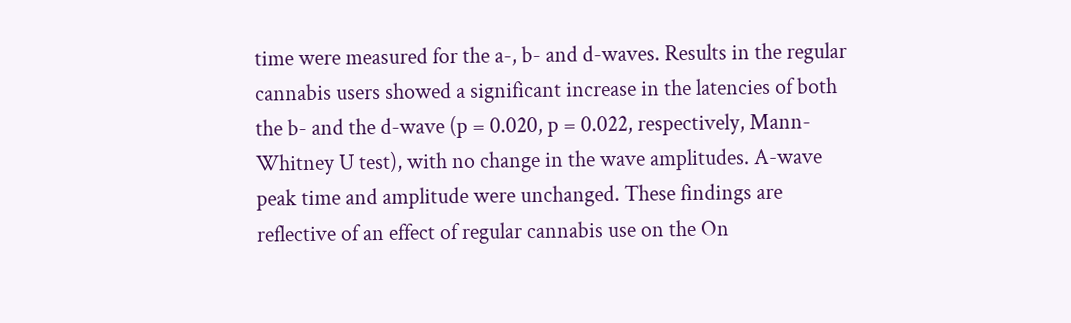time were measured for the a-, b- and d-waves. Results in the regular cannabis users showed a significant increase in the latencies of both the b- and the d-wave (p = 0.020, p = 0.022, respectively, Mann-Whitney U test), with no change in the wave amplitudes. A-wave peak time and amplitude were unchanged. These findings are reflective of an effect of regular cannabis use on the On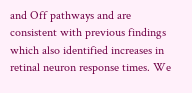and Off pathways and are consistent with previous findings which also identified increases in retinal neuron response times. We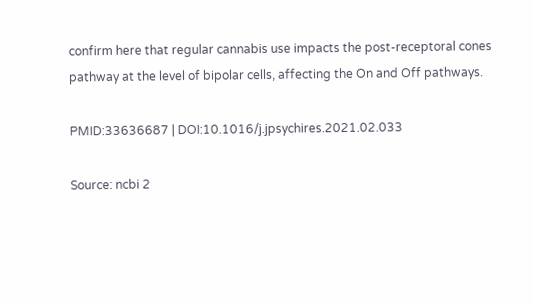confirm here that regular cannabis use impacts the post-receptoral cones pathway at the level of bipolar cells, affecting the On and Off pathways.

PMID:33636687 | DOI:10.1016/j.jpsychires.2021.02.033

Source: ncbi 2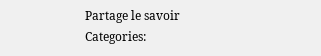Partage le savoir
Categories: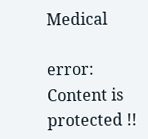Medical

error: Content is protected !!